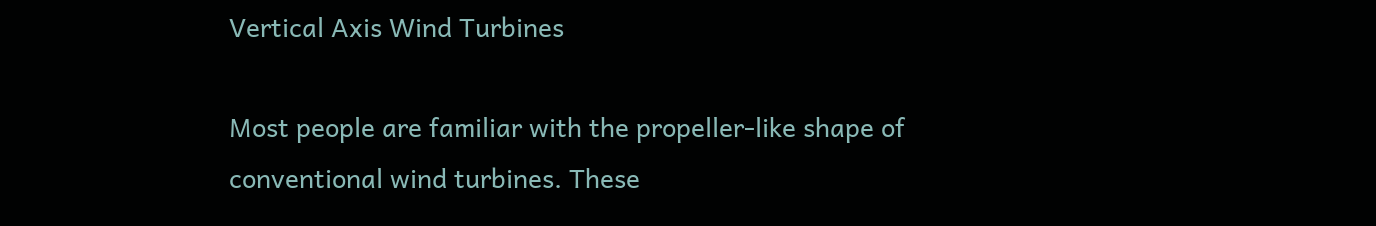Vertical Axis Wind Turbines

Most people are familiar with the propeller-like shape of conventional wind turbines. These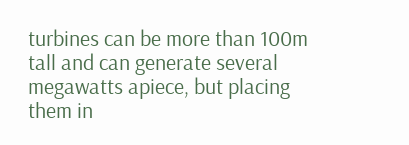turbines can be more than 100m tall and can generate several megawatts apiece, but placing them in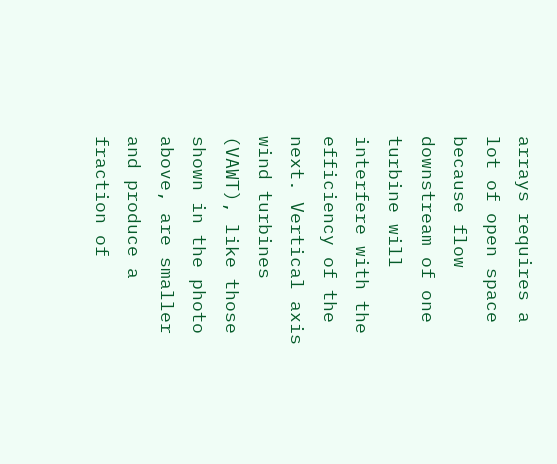arrays requires a lot of open space because flow downstream of one turbine will interfere with the efficiency of the next. Vertical axis wind turbines (VAWT), like those shown in the photo above, are smaller and produce a fraction of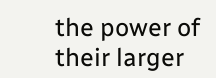the power of their larger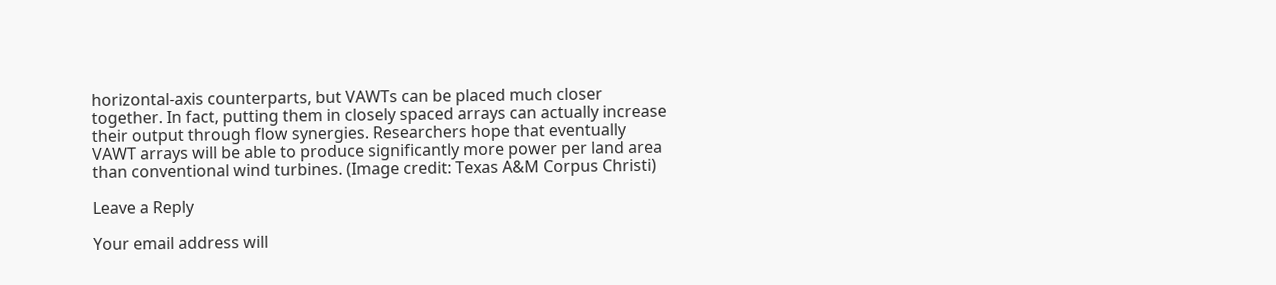horizontal-axis counterparts, but VAWTs can be placed much closer together. In fact, putting them in closely spaced arrays can actually increase their output through flow synergies. Researchers hope that eventually VAWT arrays will be able to produce significantly more power per land area than conventional wind turbines. (Image credit: Texas A&M Corpus Christi)

Leave a Reply

Your email address will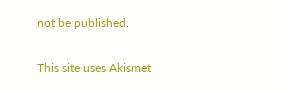not be published.

This site uses Akismet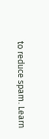to reduce spam. Learn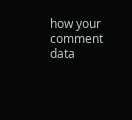how your comment data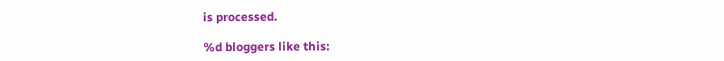is processed.

%d bloggers like this: